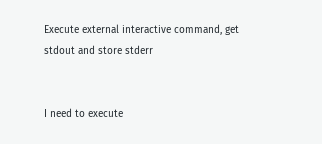Execute external interactive command, get stdout and store stderr


I need to execute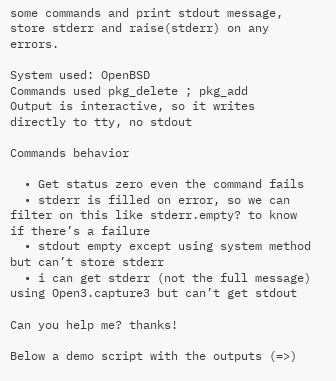some commands and print stdout message, store stderr and raise(stderr) on any errors.

System used: OpenBSD
Commands used pkg_delete ; pkg_add
Output is interactive, so it writes directly to tty, no stdout

Commands behavior

  • Get status zero even the command fails
  • stderr is filled on error, so we can filter on this like stderr.empty? to know if there’s a failure
  • stdout empty except using system method but can’t store stderr
  • i can get stderr (not the full message) using Open3.capture3 but can’t get stdout

Can you help me? thanks!

Below a demo script with the outputs (=>)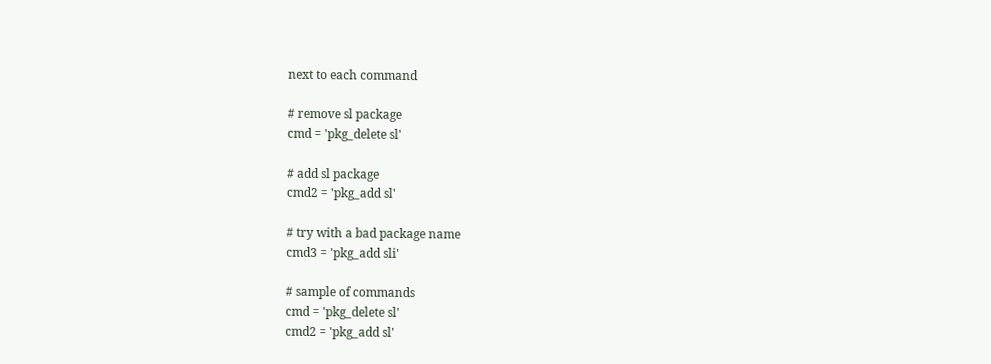next to each command

# remove sl package
cmd = 'pkg_delete sl'

# add sl package
cmd2 = 'pkg_add sl'

# try with a bad package name
cmd3 = 'pkg_add sli'

# sample of commands
cmd = 'pkg_delete sl'
cmd2 = 'pkg_add sl'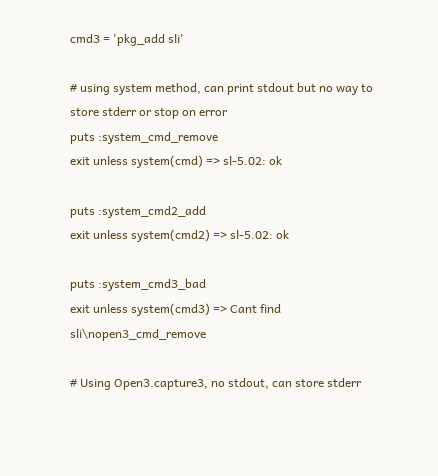cmd3 = 'pkg_add sli'

# using system method, can print stdout but no way to store stderr or stop on error
puts :system_cmd_remove
exit unless system(cmd) => sl-5.02: ok

puts :system_cmd2_add
exit unless system(cmd2) => sl-5.02: ok

puts :system_cmd3_bad
exit unless system(cmd3) => Cant find sli\nopen3_cmd_remove

# Using Open3.capture3, no stdout, can store stderr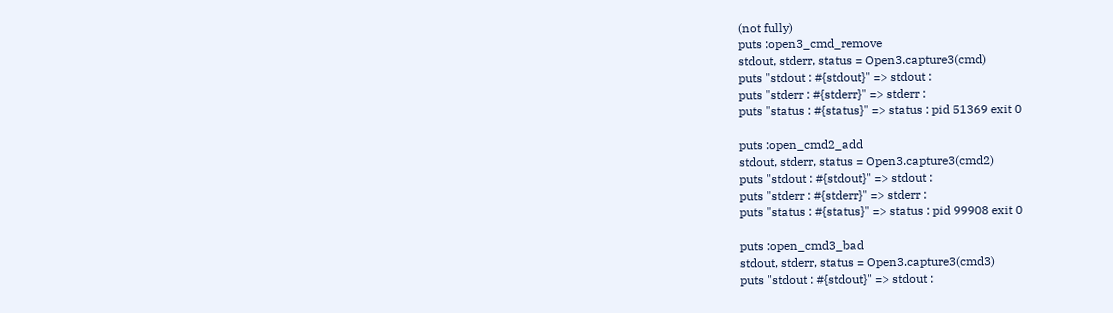(not fully)
puts :open3_cmd_remove
stdout, stderr, status = Open3.capture3(cmd)
puts "stdout : #{stdout}" => stdout :
puts "stderr : #{stderr}" => stderr :
puts "status : #{status}" => status : pid 51369 exit 0

puts :open_cmd2_add
stdout, stderr, status = Open3.capture3(cmd2)
puts "stdout : #{stdout}" => stdout :
puts "stderr : #{stderr}" => stderr :
puts "status : #{status}" => status : pid 99908 exit 0

puts :open_cmd3_bad
stdout, stderr, status = Open3.capture3(cmd3)
puts "stdout : #{stdout}" => stdout :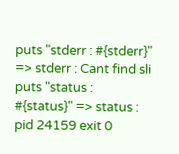puts "stderr : #{stderr}" => stderr : Cant find sli
puts "status : #{status}" => status : pid 24159 exit 0